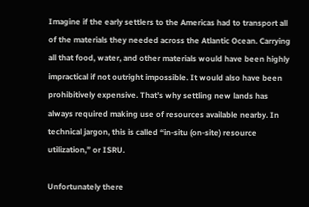Imagine if the early settlers to the Americas had to transport all of the materials they needed across the Atlantic Ocean. Carrying all that food, water, and other materials would have been highly impractical if not outright impossible. It would also have been prohibitively expensive. That’s why settling new lands has always required making use of resources available nearby. In technical jargon, this is called “in-situ (on-site) resource utilization,” or ISRU.

Unfortunately there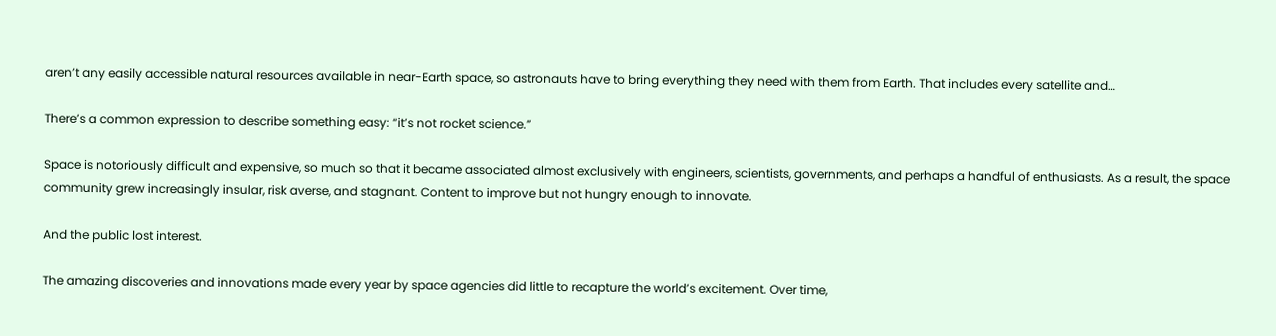aren’t any easily accessible natural resources available in near-Earth space, so astronauts have to bring everything they need with them from Earth. That includes every satellite and…

There’s a common expression to describe something easy: “it’s not rocket science.”

Space is notoriously difficult and expensive, so much so that it became associated almost exclusively with engineers, scientists, governments, and perhaps a handful of enthusiasts. As a result, the space community grew increasingly insular, risk averse, and stagnant. Content to improve but not hungry enough to innovate.

And the public lost interest.

The amazing discoveries and innovations made every year by space agencies did little to recapture the world’s excitement. Over time,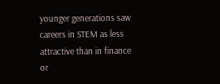younger generations saw careers in STEM as less attractive than in finance or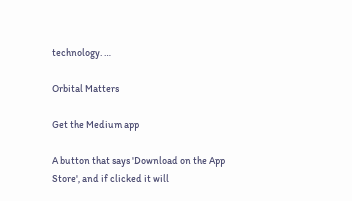technology. …

Orbital Matters

Get the Medium app

A button that says 'Download on the App Store', and if clicked it will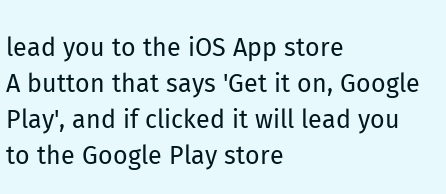lead you to the iOS App store
A button that says 'Get it on, Google Play', and if clicked it will lead you to the Google Play store